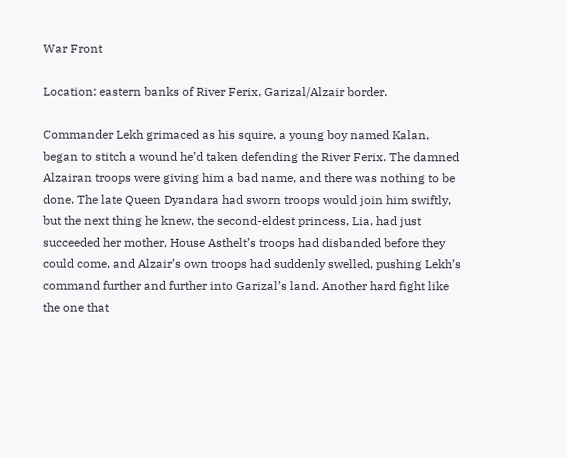War Front

Location: eastern banks of River Ferix, Garizal/Alzair border.

Commander Lekh grimaced as his squire, a young boy named Kalan, began to stitch a wound he’d taken defending the River Ferix. The damned Alzairan troops were giving him a bad name, and there was nothing to be done. The late Queen Dyandara had sworn troops would join him swiftly, but the next thing he knew, the second-eldest princess, Lia, had just succeeded her mother, House Asthelt’s troops had disbanded before they could come, and Alzair’s own troops had suddenly swelled, pushing Lekh’s command further and further into Garizal’s land. Another hard fight like the one that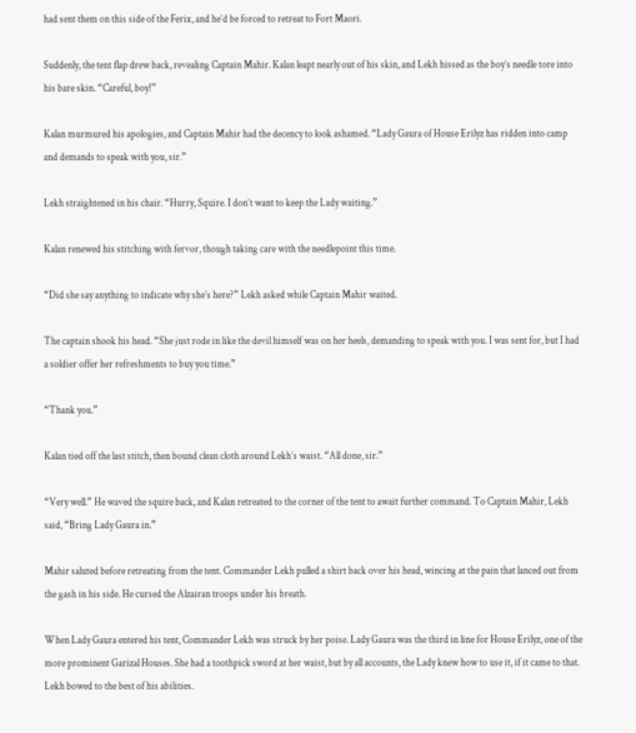had sent them on this side of the Ferix, and he’d be forced to retreat to Fort Maori.

Suddenly, the tent flap drew back, revealing Captain Mahir. Kalan leapt nearly out of his skin, and Lekh hissed as the boy’s needle tore into his bare skin. “Careful, boy!”

Kalan murmured his apologies, and Captain Mahir had the decency to look ashamed. “Lady Gaura of House Erilyz has ridden into camp and demands to speak with you, sir.”

Lekh straightened in his chair. “Hurry, Squire. I don’t want to keep the Lady waiting.”

Kalan renewed his stitching with fervor, though taking care with the needlepoint this time.

“Did she say anything to indicate why she’s here?” Lekh asked while Captain Mahir waited.

The captain shook his head. “She just rode in like the devil himself was on her heels, demanding to speak with you. I was sent for, but I had a soldier offer her refreshments to buy you time.”

“Thank you.”

Kalan tied off the last stitch, then bound clean cloth around Lekh’s waist. “All done, sir.”

“Very well.” He waved the squire back, and Kalan retreated to the corner of the tent to await further command. To Captain Mahir, Lekh said, “Bring Lady Gaura in.”

Mahir saluted before retreating from the tent. Commander Lekh pulled a shirt back over his head, wincing at the pain that lanced out from the gash in his side. He cursed the Alzairan troops under his breath.

When Lady Gaura entered his tent, Commander Lekh was struck by her poise. Lady Gaura was the third in line for House Erilyz, one of the more prominent Garizal Houses. She had a toothpick sword at her waist, but by all accounts, the Lady knew how to use it, if it came to that. Lekh bowed to the best of his abilities.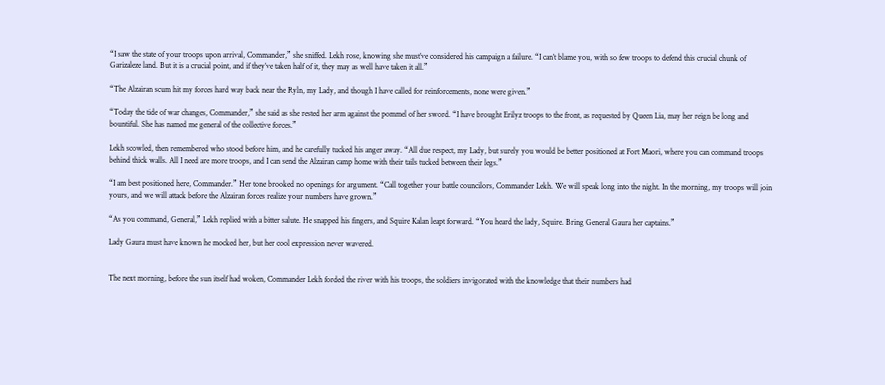“I saw the state of your troops upon arrival, Commander,” she sniffed. Lekh rose, knowing she must’ve considered his campaign a failure. “I can’t blame you, with so few troops to defend this crucial chunk of Garizaleze land. But it is a crucial point, and if they’ve taken half of it, they may as well have taken it all.”

“The Alzairan scum hit my forces hard way back near the Ryln, my Lady, and though I have called for reinforcements, none were given.”

“Today the tide of war changes, Commander,” she said as she rested her arm against the pommel of her sword. “I have brought Erilyz troops to the front, as requested by Queen Lia, may her reign be long and bountiful. She has named me general of the collective forces.”

Lekh scowled, then remembered who stood before him, and he carefully tucked his anger away. “All due respect, my Lady, but surely you would be better positioned at Fort Maori, where you can command troops behind thick walls. All I need are more troops, and I can send the Alzairan camp home with their tails tucked between their legs.”

“I am best positioned here, Commander.” Her tone brooked no openings for argument. “Call together your battle councilors, Commander Lekh. We will speak long into the night. In the morning, my troops will join yours, and we will attack before the Alzairan forces realize your numbers have grown.”

“As you command, General,” Lekh replied with a bitter salute. He snapped his fingers, and Squire Kalan leapt forward. “You heard the lady, Squire. Bring General Gaura her captains.”

Lady Gaura must have known he mocked her, but her cool expression never wavered.


The next morning, before the sun itself had woken, Commander Lekh forded the river with his troops, the soldiers invigorated with the knowledge that their numbers had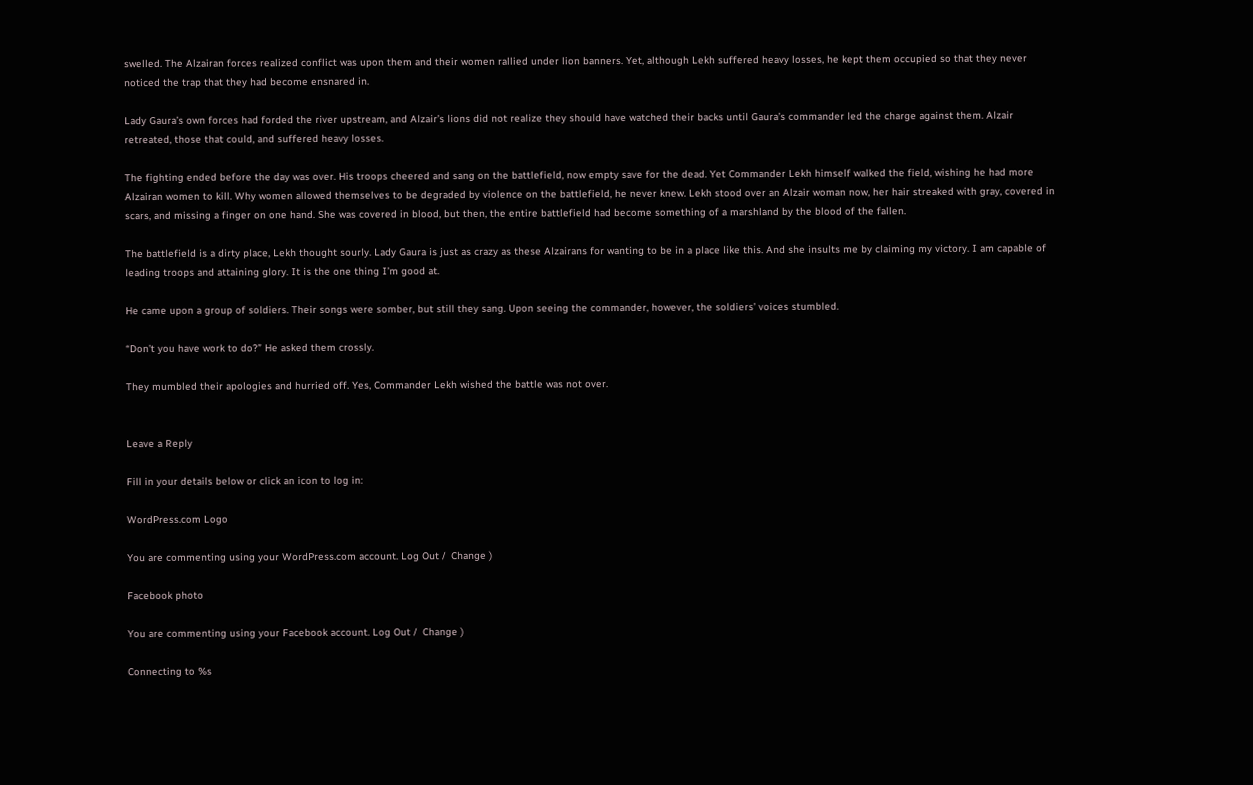swelled. The Alzairan forces realized conflict was upon them and their women rallied under lion banners. Yet, although Lekh suffered heavy losses, he kept them occupied so that they never noticed the trap that they had become ensnared in.

Lady Gaura’s own forces had forded the river upstream, and Alzair’s lions did not realize they should have watched their backs until Gaura’s commander led the charge against them. Alzair retreated, those that could, and suffered heavy losses.

The fighting ended before the day was over. His troops cheered and sang on the battlefield, now empty save for the dead. Yet Commander Lekh himself walked the field, wishing he had more Alzairan women to kill. Why women allowed themselves to be degraded by violence on the battlefield, he never knew. Lekh stood over an Alzair woman now, her hair streaked with gray, covered in scars, and missing a finger on one hand. She was covered in blood, but then, the entire battlefield had become something of a marshland by the blood of the fallen.

The battlefield is a dirty place, Lekh thought sourly. Lady Gaura is just as crazy as these Alzairans for wanting to be in a place like this. And she insults me by claiming my victory. I am capable of leading troops and attaining glory. It is the one thing I’m good at.

He came upon a group of soldiers. Their songs were somber, but still they sang. Upon seeing the commander, however, the soldiers’ voices stumbled.

“Don’t you have work to do?” He asked them crossly.

They mumbled their apologies and hurried off. Yes, Commander Lekh wished the battle was not over.


Leave a Reply

Fill in your details below or click an icon to log in:

WordPress.com Logo

You are commenting using your WordPress.com account. Log Out /  Change )

Facebook photo

You are commenting using your Facebook account. Log Out /  Change )

Connecting to %s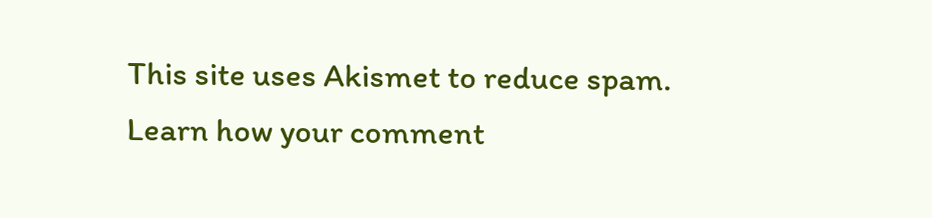This site uses Akismet to reduce spam. Learn how your comment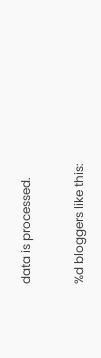data is processed.

%d bloggers like this: